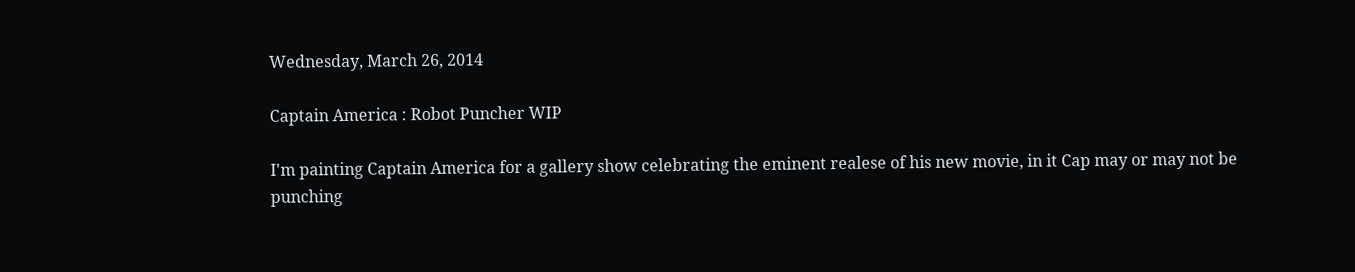Wednesday, March 26, 2014

Captain America : Robot Puncher WIP

I'm painting Captain America for a gallery show celebrating the eminent realese of his new movie, in it Cap may or may not be punching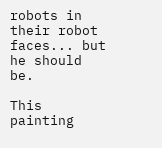robots in their robot faces... but he should be.

This painting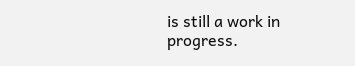is still a work in progress.